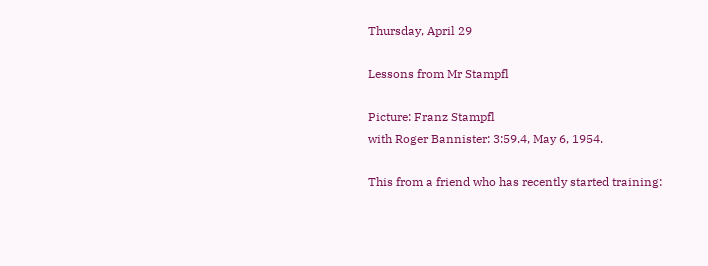Thursday, April 29

Lessons from Mr Stampfl

Picture: Franz Stampfl
with Roger Bannister: 3:59.4, May 6, 1954.

This from a friend who has recently started training: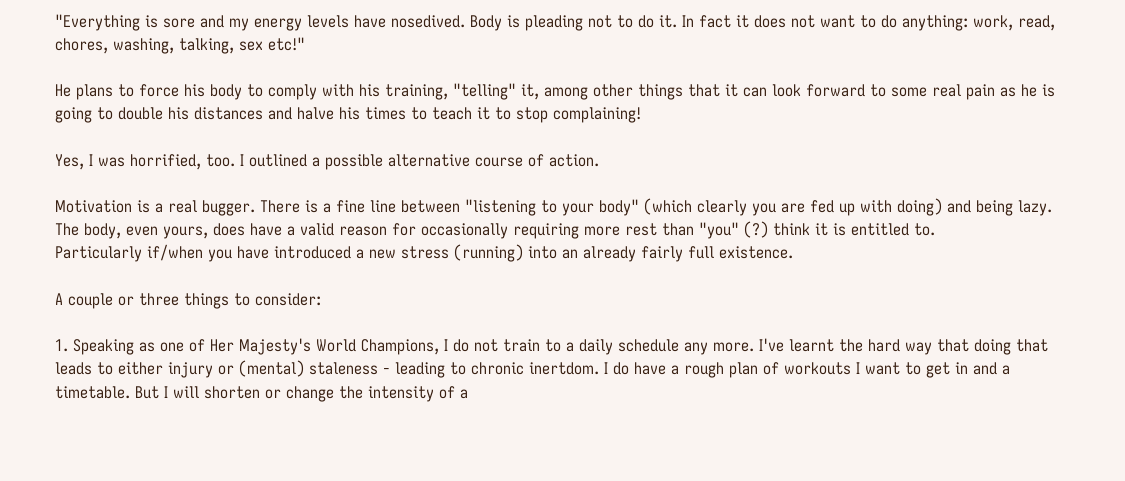"Everything is sore and my energy levels have nosedived. Body is pleading not to do it. In fact it does not want to do anything: work, read, chores, washing, talking, sex etc!"

He plans to force his body to comply with his training, "telling" it, among other things that it can look forward to some real pain as he is going to double his distances and halve his times to teach it to stop complaining!

Yes, I was horrified, too. I outlined a possible alternative course of action.

Motivation is a real bugger. There is a fine line between "listening to your body" (which clearly you are fed up with doing) and being lazy. The body, even yours, does have a valid reason for occasionally requiring more rest than "you" (?) think it is entitled to.
Particularly if/when you have introduced a new stress (running) into an already fairly full existence.

A couple or three things to consider:

1. Speaking as one of Her Majesty's World Champions, I do not train to a daily schedule any more. I've learnt the hard way that doing that leads to either injury or (mental) staleness - leading to chronic inertdom. I do have a rough plan of workouts I want to get in and a timetable. But I will shorten or change the intensity of a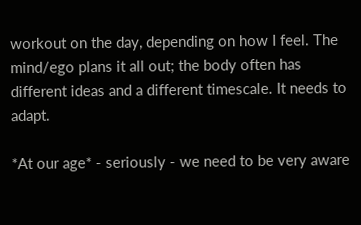workout on the day, depending on how I feel. The mind/ego plans it all out; the body often has different ideas and a different timescale. It needs to adapt.

*At our age* - seriously - we need to be very aware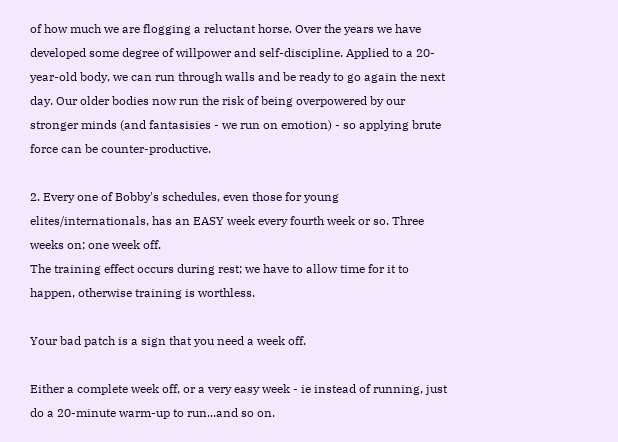of how much we are flogging a reluctant horse. Over the years we have developed some degree of willpower and self-discipline. Applied to a 20-year-old body, we can run through walls and be ready to go again the next day. Our older bodies now run the risk of being overpowered by our stronger minds (and fantasisies - we run on emotion) - so applying brute force can be counter-productive.

2. Every one of Bobby's schedules, even those for young elites/internationals, has an EASY week every fourth week or so. Three weeks on; one week off.
The training effect occurs during rest; we have to allow time for it to happen, otherwise training is worthless.

Your bad patch is a sign that you need a week off.

Either a complete week off, or a very easy week - ie instead of running, just do a 20-minute warm-up to run...and so on.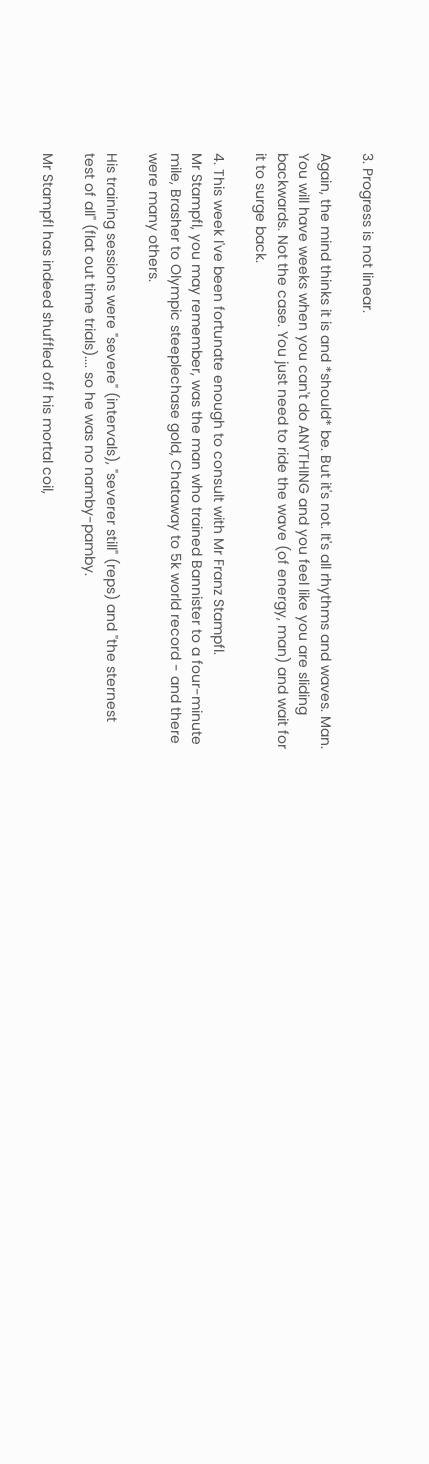3. Progress is not linear.

Again, the mind thinks it is and *should* be. But it's not. It's all rhythms and waves. Man. You will have weeks when you can't do ANYTHING and you feel like you are sliding backwards. Not the case. You just need to ride the wave (of energy, man) and wait for it to surge back.

4. This week I've been fortunate enough to consult with Mr Franz Stampfl.
Mr Stampfl, you may remember, was the man who trained Bannister to a four-minute mile, Brasher to Olympic steeplechase gold, Chataway to 5k world record - and there were many others.

His training sessions were "severe" (intervals), "severer still" (reps) and "the sternest test of all" (flat out time trials).... so he was no namby-pamby.

Mr Stampfl has indeed shuffled off his mortal coil,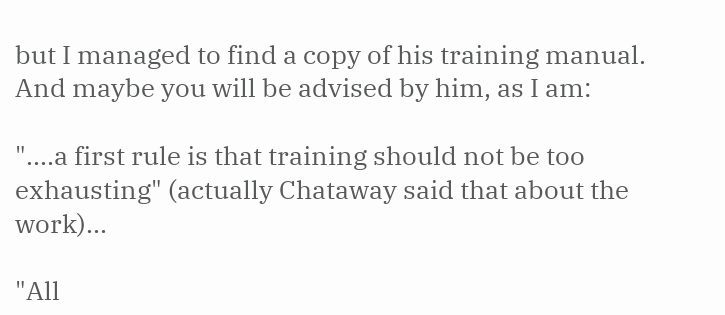but I managed to find a copy of his training manual. And maybe you will be advised by him, as I am:

"....a first rule is that training should not be too exhausting" (actually Chataway said that about the work)...

"All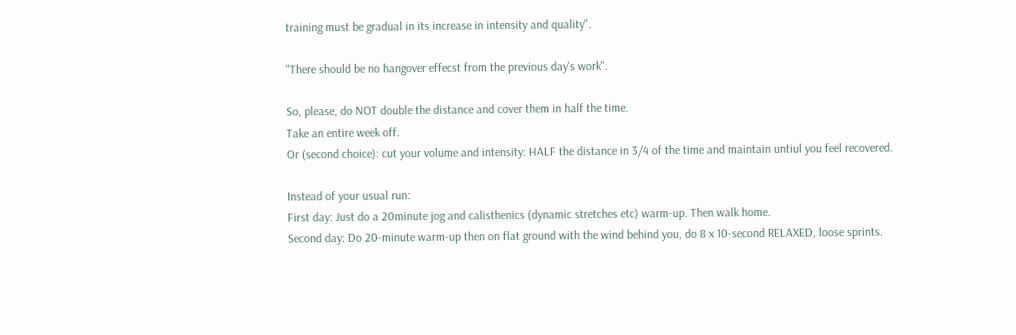training must be gradual in its increase in intensity and quality".

"There should be no hangover effecst from the previous day's work".

So, please, do NOT double the distance and cover them in half the time.
Take an entire week off.
Or (second choice): cut your volume and intensity: HALF the distance in 3/4 of the time and maintain untiul you feel recovered.

Instead of your usual run:
First day: Just do a 20minute jog and calisthenics (dynamic stretches etc) warm-up. Then walk home.
Second day: Do 20-minute warm-up then on flat ground with the wind behind you, do 8 x 10-second RELAXED, loose sprints.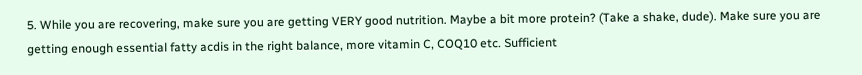5. While you are recovering, make sure you are getting VERY good nutrition. Maybe a bit more protein? (Take a shake, dude). Make sure you are getting enough essential fatty acdis in the right balance, more vitamin C, COQ10 etc. Sufficient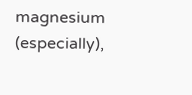magnesium (especially),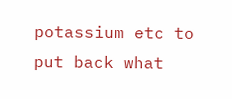potassium etc to put back what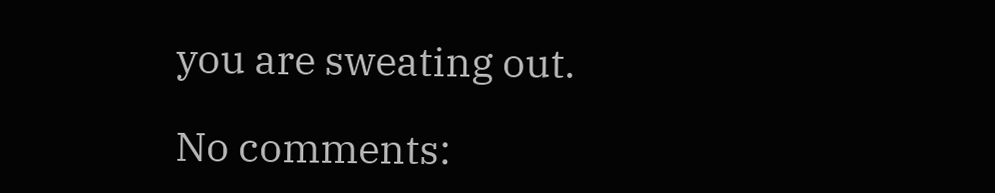you are sweating out.

No comments: